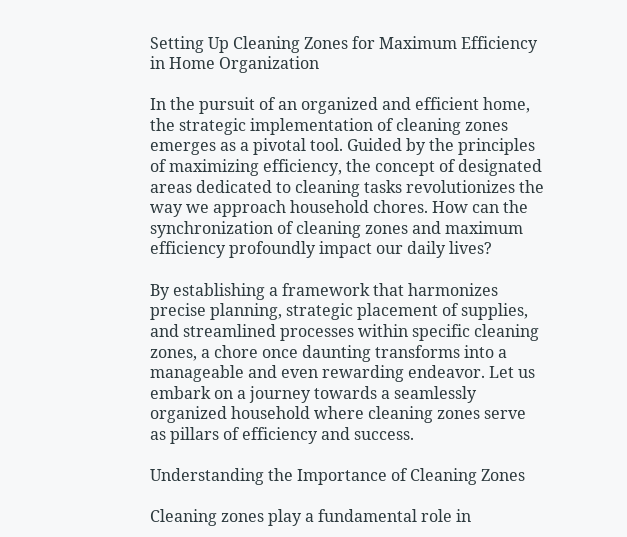Setting Up Cleaning Zones for Maximum Efficiency in Home Organization

In the pursuit of an organized and efficient home, the strategic implementation of cleaning zones emerges as a pivotal tool. Guided by the principles of maximizing efficiency, the concept of designated areas dedicated to cleaning tasks revolutionizes the way we approach household chores. How can the synchronization of cleaning zones and maximum efficiency profoundly impact our daily lives?

By establishing a framework that harmonizes precise planning, strategic placement of supplies, and streamlined processes within specific cleaning zones, a chore once daunting transforms into a manageable and even rewarding endeavor. Let us embark on a journey towards a seamlessly organized household where cleaning zones serve as pillars of efficiency and success.

Understanding the Importance of Cleaning Zones

Cleaning zones play a fundamental role in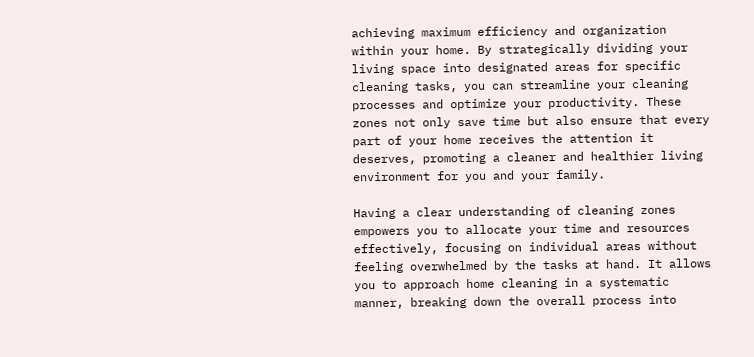achieving maximum efficiency and organization within your home. By strategically dividing your living space into designated areas for specific cleaning tasks, you can streamline your cleaning processes and optimize your productivity. These zones not only save time but also ensure that every part of your home receives the attention it deserves, promoting a cleaner and healthier living environment for you and your family.

Having a clear understanding of cleaning zones empowers you to allocate your time and resources effectively, focusing on individual areas without feeling overwhelmed by the tasks at hand. It allows you to approach home cleaning in a systematic manner, breaking down the overall process into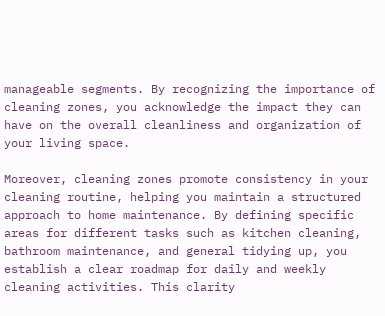manageable segments. By recognizing the importance of cleaning zones, you acknowledge the impact they can have on the overall cleanliness and organization of your living space.

Moreover, cleaning zones promote consistency in your cleaning routine, helping you maintain a structured approach to home maintenance. By defining specific areas for different tasks such as kitchen cleaning, bathroom maintenance, and general tidying up, you establish a clear roadmap for daily and weekly cleaning activities. This clarity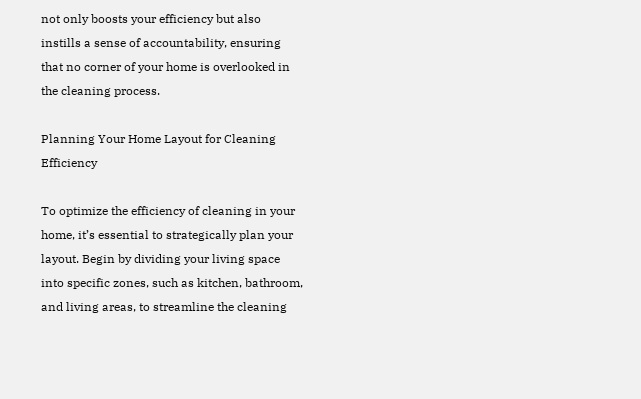not only boosts your efficiency but also instills a sense of accountability, ensuring that no corner of your home is overlooked in the cleaning process.

Planning Your Home Layout for Cleaning Efficiency

To optimize the efficiency of cleaning in your home, it’s essential to strategically plan your layout. Begin by dividing your living space into specific zones, such as kitchen, bathroom, and living areas, to streamline the cleaning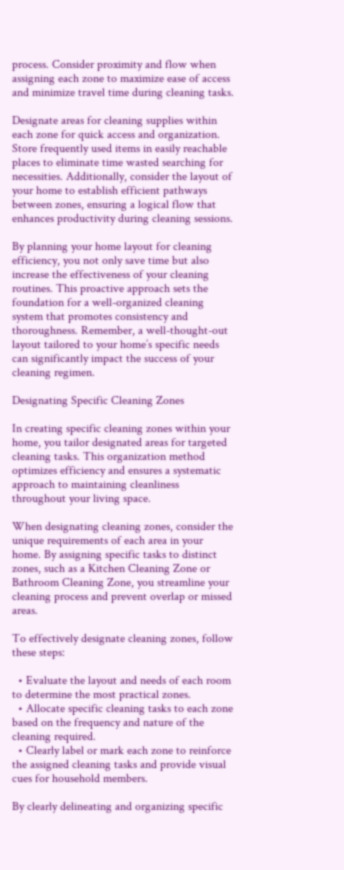process. Consider proximity and flow when assigning each zone to maximize ease of access and minimize travel time during cleaning tasks.

Designate areas for cleaning supplies within each zone for quick access and organization. Store frequently used items in easily reachable places to eliminate time wasted searching for necessities. Additionally, consider the layout of your home to establish efficient pathways between zones, ensuring a logical flow that enhances productivity during cleaning sessions.

By planning your home layout for cleaning efficiency, you not only save time but also increase the effectiveness of your cleaning routines. This proactive approach sets the foundation for a well-organized cleaning system that promotes consistency and thoroughness. Remember, a well-thought-out layout tailored to your home’s specific needs can significantly impact the success of your cleaning regimen.

Designating Specific Cleaning Zones

In creating specific cleaning zones within your home, you tailor designated areas for targeted cleaning tasks. This organization method optimizes efficiency and ensures a systematic approach to maintaining cleanliness throughout your living space.

When designating cleaning zones, consider the unique requirements of each area in your home. By assigning specific tasks to distinct zones, such as a Kitchen Cleaning Zone or Bathroom Cleaning Zone, you streamline your cleaning process and prevent overlap or missed areas.

To effectively designate cleaning zones, follow these steps:

  • Evaluate the layout and needs of each room to determine the most practical zones.
  • Allocate specific cleaning tasks to each zone based on the frequency and nature of the cleaning required.
  • Clearly label or mark each zone to reinforce the assigned cleaning tasks and provide visual cues for household members.

By clearly delineating and organizing specific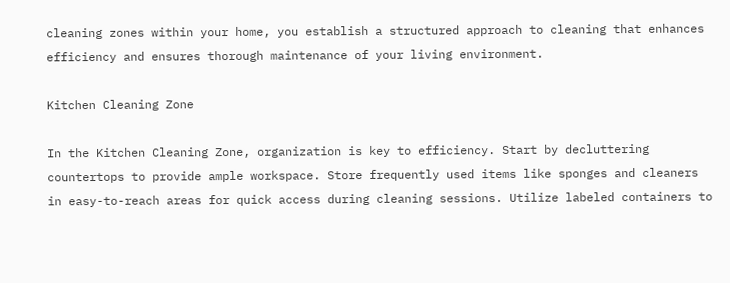cleaning zones within your home, you establish a structured approach to cleaning that enhances efficiency and ensures thorough maintenance of your living environment.

Kitchen Cleaning Zone

In the Kitchen Cleaning Zone, organization is key to efficiency. Start by decluttering countertops to provide ample workspace. Store frequently used items like sponges and cleaners in easy-to-reach areas for quick access during cleaning sessions. Utilize labeled containers to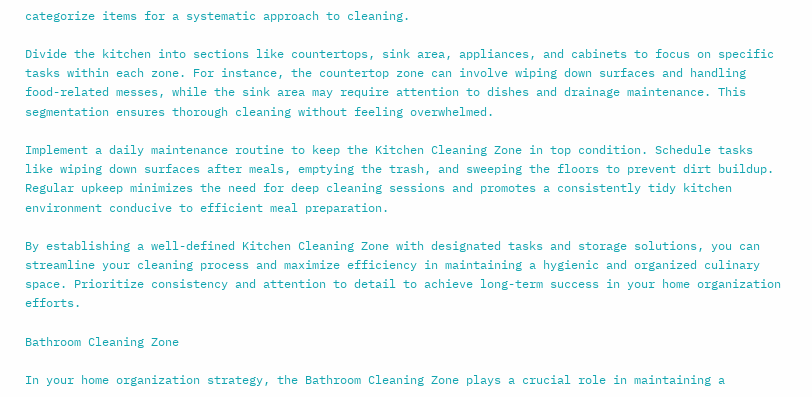categorize items for a systematic approach to cleaning.

Divide the kitchen into sections like countertops, sink area, appliances, and cabinets to focus on specific tasks within each zone. For instance, the countertop zone can involve wiping down surfaces and handling food-related messes, while the sink area may require attention to dishes and drainage maintenance. This segmentation ensures thorough cleaning without feeling overwhelmed.

Implement a daily maintenance routine to keep the Kitchen Cleaning Zone in top condition. Schedule tasks like wiping down surfaces after meals, emptying the trash, and sweeping the floors to prevent dirt buildup. Regular upkeep minimizes the need for deep cleaning sessions and promotes a consistently tidy kitchen environment conducive to efficient meal preparation.

By establishing a well-defined Kitchen Cleaning Zone with designated tasks and storage solutions, you can streamline your cleaning process and maximize efficiency in maintaining a hygienic and organized culinary space. Prioritize consistency and attention to detail to achieve long-term success in your home organization efforts.

Bathroom Cleaning Zone

In your home organization strategy, the Bathroom Cleaning Zone plays a crucial role in maintaining a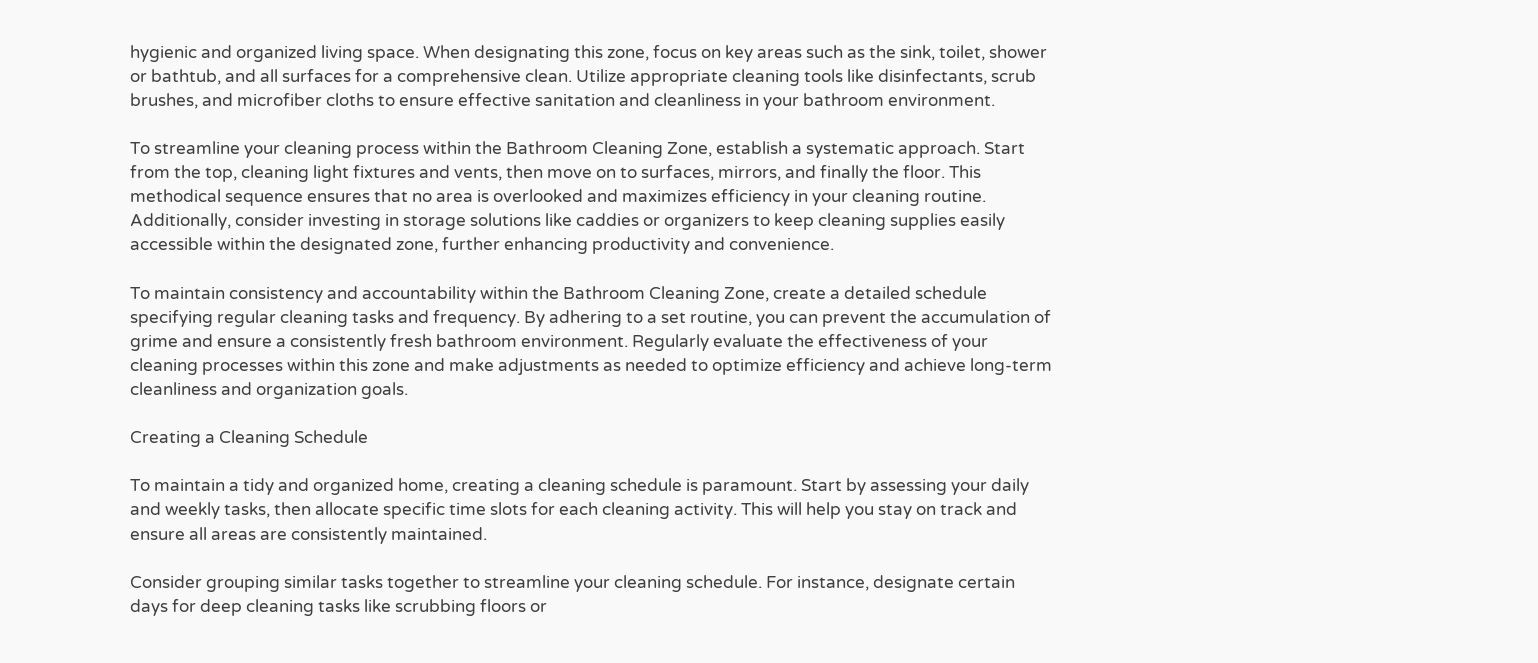hygienic and organized living space. When designating this zone, focus on key areas such as the sink, toilet, shower or bathtub, and all surfaces for a comprehensive clean. Utilize appropriate cleaning tools like disinfectants, scrub brushes, and microfiber cloths to ensure effective sanitation and cleanliness in your bathroom environment.

To streamline your cleaning process within the Bathroom Cleaning Zone, establish a systematic approach. Start from the top, cleaning light fixtures and vents, then move on to surfaces, mirrors, and finally the floor. This methodical sequence ensures that no area is overlooked and maximizes efficiency in your cleaning routine. Additionally, consider investing in storage solutions like caddies or organizers to keep cleaning supplies easily accessible within the designated zone, further enhancing productivity and convenience.

To maintain consistency and accountability within the Bathroom Cleaning Zone, create a detailed schedule specifying regular cleaning tasks and frequency. By adhering to a set routine, you can prevent the accumulation of grime and ensure a consistently fresh bathroom environment. Regularly evaluate the effectiveness of your cleaning processes within this zone and make adjustments as needed to optimize efficiency and achieve long-term cleanliness and organization goals.

Creating a Cleaning Schedule

To maintain a tidy and organized home, creating a cleaning schedule is paramount. Start by assessing your daily and weekly tasks, then allocate specific time slots for each cleaning activity. This will help you stay on track and ensure all areas are consistently maintained.

Consider grouping similar tasks together to streamline your cleaning schedule. For instance, designate certain days for deep cleaning tasks like scrubbing floors or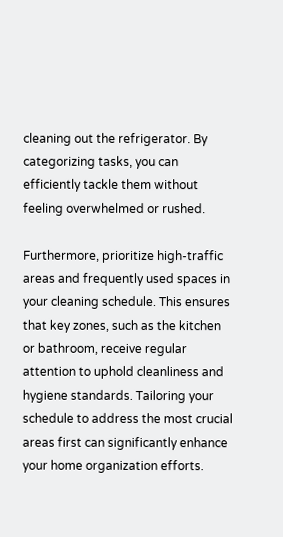cleaning out the refrigerator. By categorizing tasks, you can efficiently tackle them without feeling overwhelmed or rushed.

Furthermore, prioritize high-traffic areas and frequently used spaces in your cleaning schedule. This ensures that key zones, such as the kitchen or bathroom, receive regular attention to uphold cleanliness and hygiene standards. Tailoring your schedule to address the most crucial areas first can significantly enhance your home organization efforts.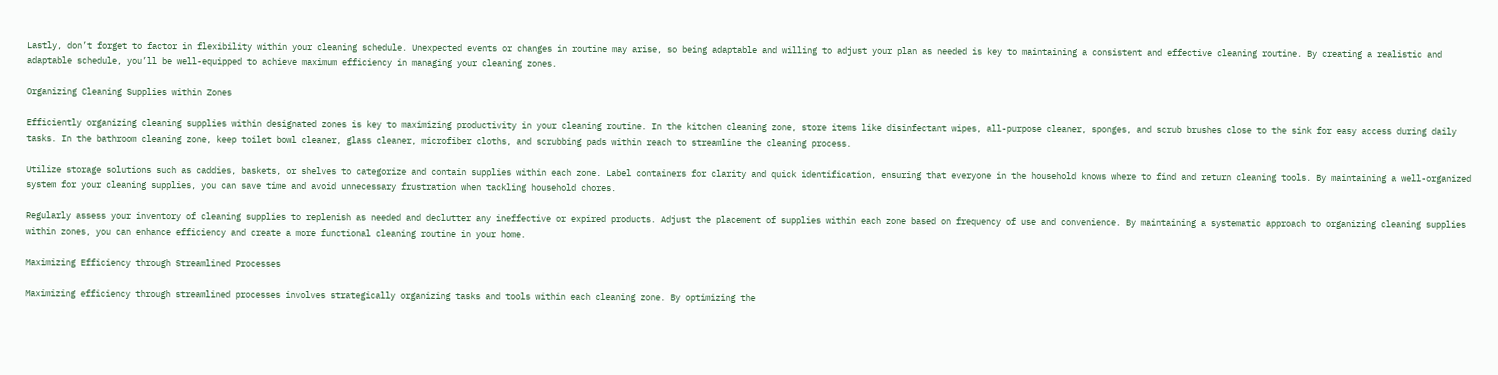Lastly, don’t forget to factor in flexibility within your cleaning schedule. Unexpected events or changes in routine may arise, so being adaptable and willing to adjust your plan as needed is key to maintaining a consistent and effective cleaning routine. By creating a realistic and adaptable schedule, you’ll be well-equipped to achieve maximum efficiency in managing your cleaning zones.

Organizing Cleaning Supplies within Zones

Efficiently organizing cleaning supplies within designated zones is key to maximizing productivity in your cleaning routine. In the kitchen cleaning zone, store items like disinfectant wipes, all-purpose cleaner, sponges, and scrub brushes close to the sink for easy access during daily tasks. In the bathroom cleaning zone, keep toilet bowl cleaner, glass cleaner, microfiber cloths, and scrubbing pads within reach to streamline the cleaning process.

Utilize storage solutions such as caddies, baskets, or shelves to categorize and contain supplies within each zone. Label containers for clarity and quick identification, ensuring that everyone in the household knows where to find and return cleaning tools. By maintaining a well-organized system for your cleaning supplies, you can save time and avoid unnecessary frustration when tackling household chores.

Regularly assess your inventory of cleaning supplies to replenish as needed and declutter any ineffective or expired products. Adjust the placement of supplies within each zone based on frequency of use and convenience. By maintaining a systematic approach to organizing cleaning supplies within zones, you can enhance efficiency and create a more functional cleaning routine in your home.

Maximizing Efficiency through Streamlined Processes

Maximizing efficiency through streamlined processes involves strategically organizing tasks and tools within each cleaning zone. By optimizing the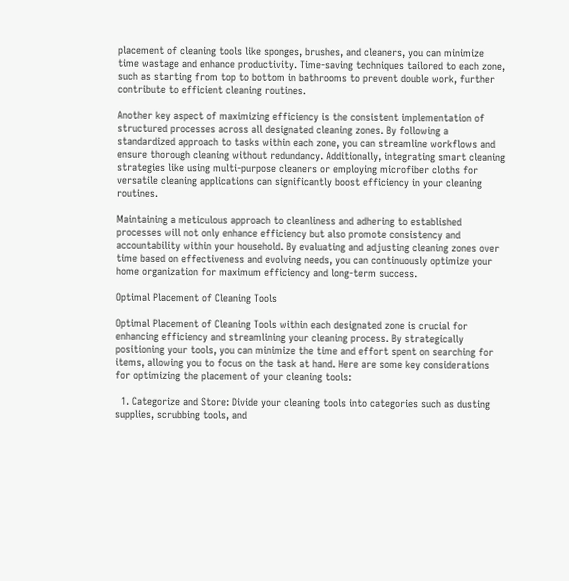placement of cleaning tools like sponges, brushes, and cleaners, you can minimize time wastage and enhance productivity. Time-saving techniques tailored to each zone, such as starting from top to bottom in bathrooms to prevent double work, further contribute to efficient cleaning routines.

Another key aspect of maximizing efficiency is the consistent implementation of structured processes across all designated cleaning zones. By following a standardized approach to tasks within each zone, you can streamline workflows and ensure thorough cleaning without redundancy. Additionally, integrating smart cleaning strategies like using multi-purpose cleaners or employing microfiber cloths for versatile cleaning applications can significantly boost efficiency in your cleaning routines.

Maintaining a meticulous approach to cleanliness and adhering to established processes will not only enhance efficiency but also promote consistency and accountability within your household. By evaluating and adjusting cleaning zones over time based on effectiveness and evolving needs, you can continuously optimize your home organization for maximum efficiency and long-term success.

Optimal Placement of Cleaning Tools

Optimal Placement of Cleaning Tools within each designated zone is crucial for enhancing efficiency and streamlining your cleaning process. By strategically positioning your tools, you can minimize the time and effort spent on searching for items, allowing you to focus on the task at hand. Here are some key considerations for optimizing the placement of your cleaning tools:

  1. Categorize and Store: Divide your cleaning tools into categories such as dusting supplies, scrubbing tools, and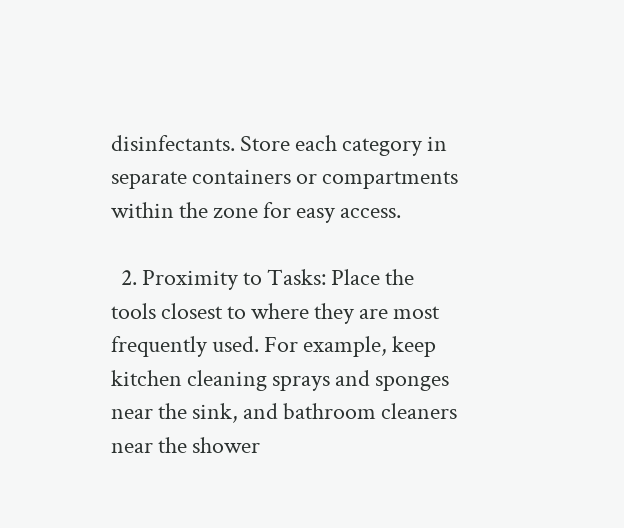disinfectants. Store each category in separate containers or compartments within the zone for easy access.

  2. Proximity to Tasks: Place the tools closest to where they are most frequently used. For example, keep kitchen cleaning sprays and sponges near the sink, and bathroom cleaners near the shower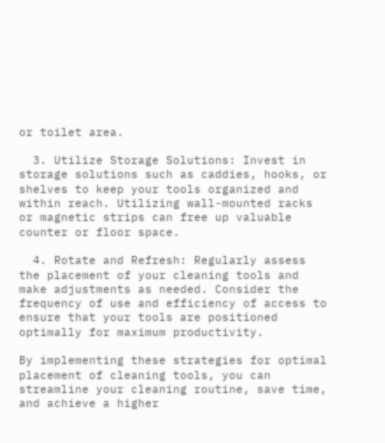or toilet area.

  3. Utilize Storage Solutions: Invest in storage solutions such as caddies, hooks, or shelves to keep your tools organized and within reach. Utilizing wall-mounted racks or magnetic strips can free up valuable counter or floor space.

  4. Rotate and Refresh: Regularly assess the placement of your cleaning tools and make adjustments as needed. Consider the frequency of use and efficiency of access to ensure that your tools are positioned optimally for maximum productivity.

By implementing these strategies for optimal placement of cleaning tools, you can streamline your cleaning routine, save time, and achieve a higher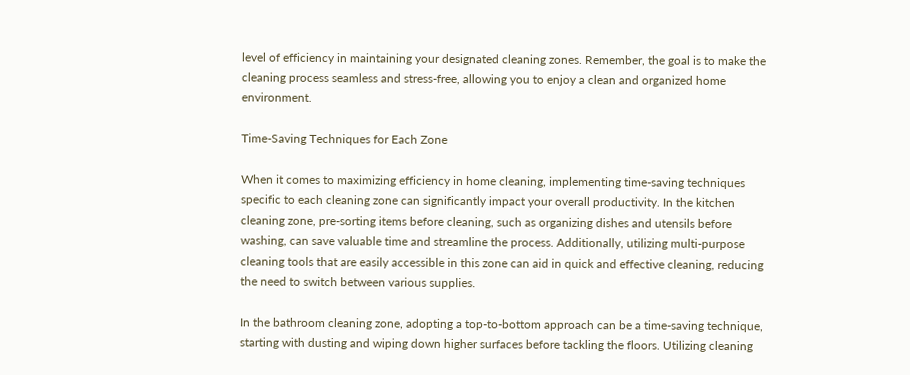level of efficiency in maintaining your designated cleaning zones. Remember, the goal is to make the cleaning process seamless and stress-free, allowing you to enjoy a clean and organized home environment.

Time-Saving Techniques for Each Zone

When it comes to maximizing efficiency in home cleaning, implementing time-saving techniques specific to each cleaning zone can significantly impact your overall productivity. In the kitchen cleaning zone, pre-sorting items before cleaning, such as organizing dishes and utensils before washing, can save valuable time and streamline the process. Additionally, utilizing multi-purpose cleaning tools that are easily accessible in this zone can aid in quick and effective cleaning, reducing the need to switch between various supplies.

In the bathroom cleaning zone, adopting a top-to-bottom approach can be a time-saving technique, starting with dusting and wiping down higher surfaces before tackling the floors. Utilizing cleaning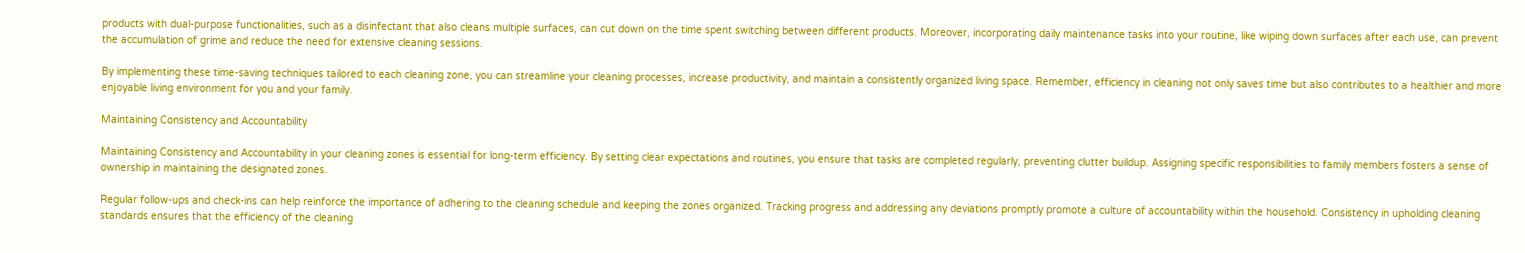products with dual-purpose functionalities, such as a disinfectant that also cleans multiple surfaces, can cut down on the time spent switching between different products. Moreover, incorporating daily maintenance tasks into your routine, like wiping down surfaces after each use, can prevent the accumulation of grime and reduce the need for extensive cleaning sessions.

By implementing these time-saving techniques tailored to each cleaning zone, you can streamline your cleaning processes, increase productivity, and maintain a consistently organized living space. Remember, efficiency in cleaning not only saves time but also contributes to a healthier and more enjoyable living environment for you and your family.

Maintaining Consistency and Accountability

Maintaining Consistency and Accountability in your cleaning zones is essential for long-term efficiency. By setting clear expectations and routines, you ensure that tasks are completed regularly, preventing clutter buildup. Assigning specific responsibilities to family members fosters a sense of ownership in maintaining the designated zones.

Regular follow-ups and check-ins can help reinforce the importance of adhering to the cleaning schedule and keeping the zones organized. Tracking progress and addressing any deviations promptly promote a culture of accountability within the household. Consistency in upholding cleaning standards ensures that the efficiency of the cleaning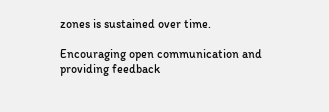zones is sustained over time.

Encouraging open communication and providing feedback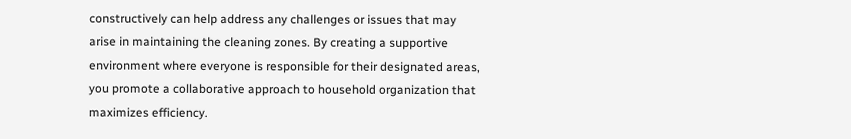constructively can help address any challenges or issues that may arise in maintaining the cleaning zones. By creating a supportive environment where everyone is responsible for their designated areas, you promote a collaborative approach to household organization that maximizes efficiency.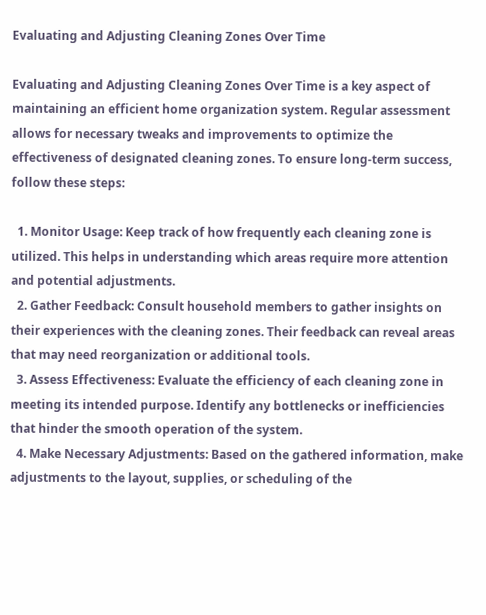Evaluating and Adjusting Cleaning Zones Over Time

Evaluating and Adjusting Cleaning Zones Over Time is a key aspect of maintaining an efficient home organization system. Regular assessment allows for necessary tweaks and improvements to optimize the effectiveness of designated cleaning zones. To ensure long-term success, follow these steps:

  1. Monitor Usage: Keep track of how frequently each cleaning zone is utilized. This helps in understanding which areas require more attention and potential adjustments.
  2. Gather Feedback: Consult household members to gather insights on their experiences with the cleaning zones. Their feedback can reveal areas that may need reorganization or additional tools.
  3. Assess Effectiveness: Evaluate the efficiency of each cleaning zone in meeting its intended purpose. Identify any bottlenecks or inefficiencies that hinder the smooth operation of the system.
  4. Make Necessary Adjustments: Based on the gathered information, make adjustments to the layout, supplies, or scheduling of the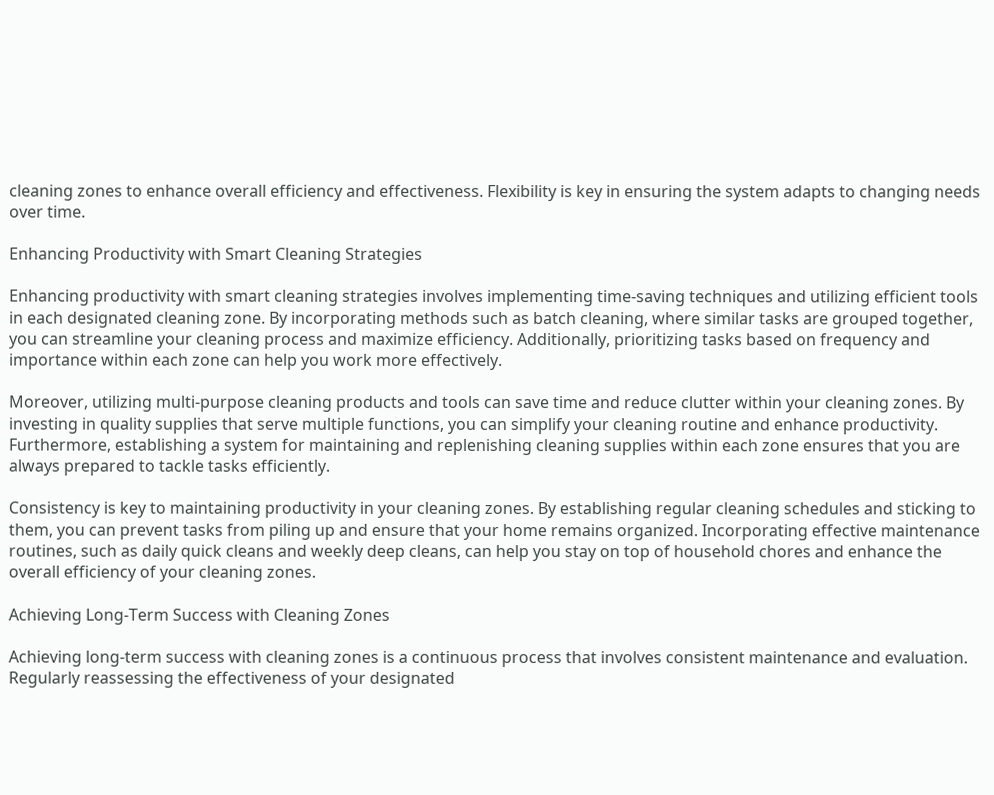cleaning zones to enhance overall efficiency and effectiveness. Flexibility is key in ensuring the system adapts to changing needs over time.

Enhancing Productivity with Smart Cleaning Strategies

Enhancing productivity with smart cleaning strategies involves implementing time-saving techniques and utilizing efficient tools in each designated cleaning zone. By incorporating methods such as batch cleaning, where similar tasks are grouped together, you can streamline your cleaning process and maximize efficiency. Additionally, prioritizing tasks based on frequency and importance within each zone can help you work more effectively.

Moreover, utilizing multi-purpose cleaning products and tools can save time and reduce clutter within your cleaning zones. By investing in quality supplies that serve multiple functions, you can simplify your cleaning routine and enhance productivity. Furthermore, establishing a system for maintaining and replenishing cleaning supplies within each zone ensures that you are always prepared to tackle tasks efficiently.

Consistency is key to maintaining productivity in your cleaning zones. By establishing regular cleaning schedules and sticking to them, you can prevent tasks from piling up and ensure that your home remains organized. Incorporating effective maintenance routines, such as daily quick cleans and weekly deep cleans, can help you stay on top of household chores and enhance the overall efficiency of your cleaning zones.

Achieving Long-Term Success with Cleaning Zones

Achieving long-term success with cleaning zones is a continuous process that involves consistent maintenance and evaluation. Regularly reassessing the effectiveness of your designated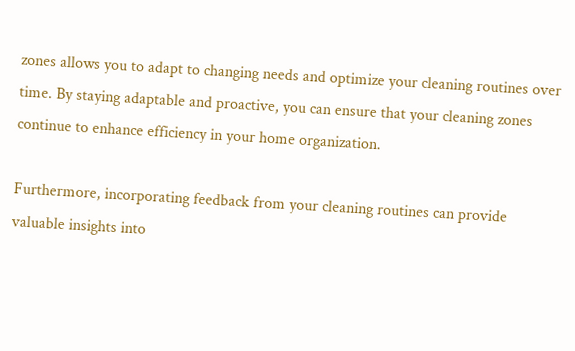zones allows you to adapt to changing needs and optimize your cleaning routines over time. By staying adaptable and proactive, you can ensure that your cleaning zones continue to enhance efficiency in your home organization.

Furthermore, incorporating feedback from your cleaning routines can provide valuable insights into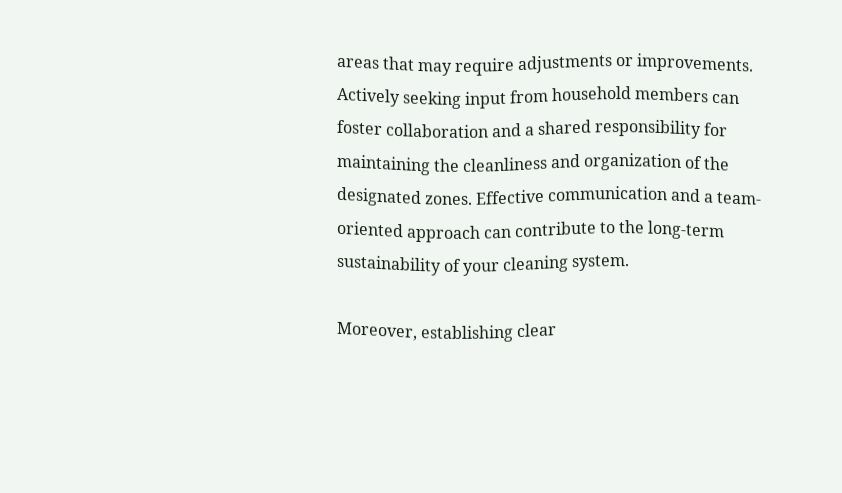areas that may require adjustments or improvements. Actively seeking input from household members can foster collaboration and a shared responsibility for maintaining the cleanliness and organization of the designated zones. Effective communication and a team-oriented approach can contribute to the long-term sustainability of your cleaning system.

Moreover, establishing clear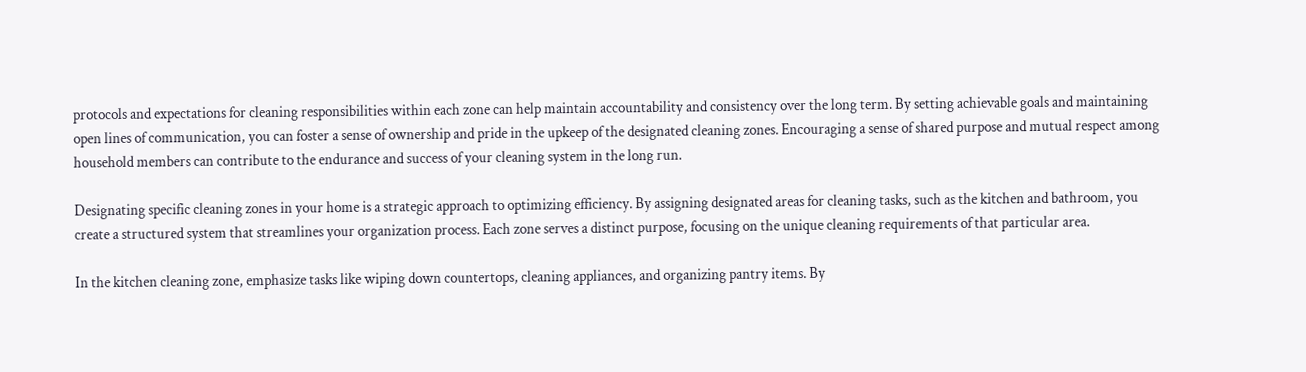protocols and expectations for cleaning responsibilities within each zone can help maintain accountability and consistency over the long term. By setting achievable goals and maintaining open lines of communication, you can foster a sense of ownership and pride in the upkeep of the designated cleaning zones. Encouraging a sense of shared purpose and mutual respect among household members can contribute to the endurance and success of your cleaning system in the long run.

Designating specific cleaning zones in your home is a strategic approach to optimizing efficiency. By assigning designated areas for cleaning tasks, such as the kitchen and bathroom, you create a structured system that streamlines your organization process. Each zone serves a distinct purpose, focusing on the unique cleaning requirements of that particular area.

In the kitchen cleaning zone, emphasize tasks like wiping down countertops, cleaning appliances, and organizing pantry items. By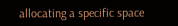allocating a specific space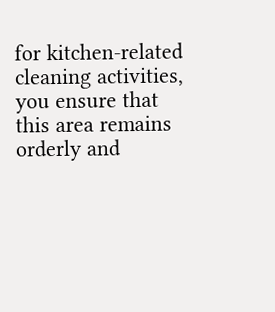for kitchen-related cleaning activities, you ensure that this area remains orderly and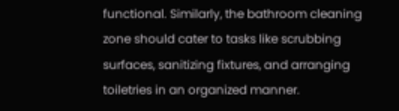functional. Similarly, the bathroom cleaning zone should cater to tasks like scrubbing surfaces, sanitizing fixtures, and arranging toiletries in an organized manner.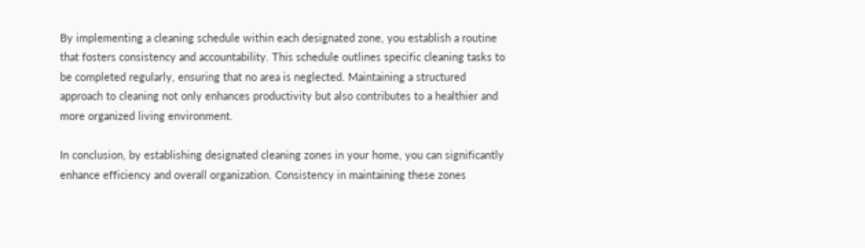By implementing a cleaning schedule within each designated zone, you establish a routine that fosters consistency and accountability. This schedule outlines specific cleaning tasks to be completed regularly, ensuring that no area is neglected. Maintaining a structured approach to cleaning not only enhances productivity but also contributes to a healthier and more organized living environment.

In conclusion, by establishing designated cleaning zones in your home, you can significantly enhance efficiency and overall organization. Consistency in maintaining these zones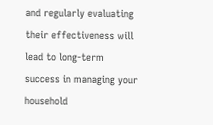and regularly evaluating their effectiveness will lead to long-term success in managing your household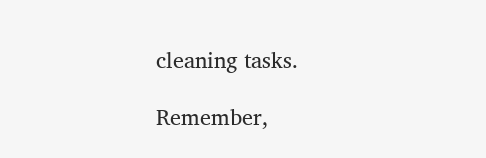cleaning tasks.

Remember,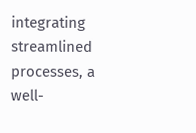integrating streamlined processes, a well-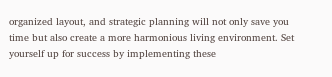organized layout, and strategic planning will not only save you time but also create a more harmonious living environment. Set yourself up for success by implementing these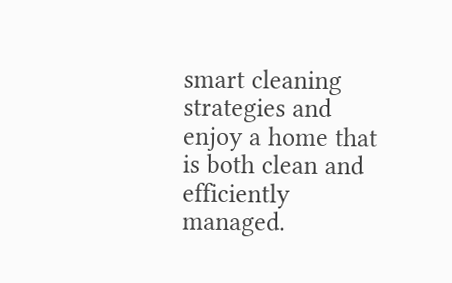smart cleaning strategies and enjoy a home that is both clean and efficiently managed.